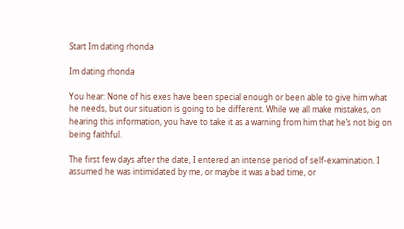Start Im dating rhonda

Im dating rhonda

You hear: None of his exes have been special enough or been able to give him what he needs, but our situation is going to be different. While we all make mistakes, on hearing this information, you have to take it as a warning from him that he’s not big on being faithful.

The first few days after the date, I entered an intense period of self-examination. I assumed he was intimidated by me, or maybe it was a bad time, or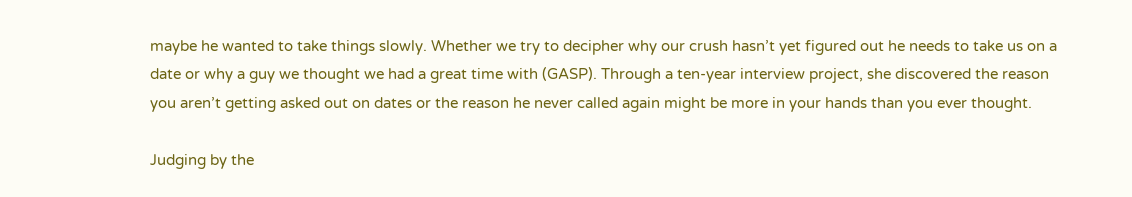maybe he wanted to take things slowly. Whether we try to decipher why our crush hasn’t yet figured out he needs to take us on a date or why a guy we thought we had a great time with (GASP). Through a ten-year interview project, she discovered the reason you aren’t getting asked out on dates or the reason he never called again might be more in your hands than you ever thought.

Judging by the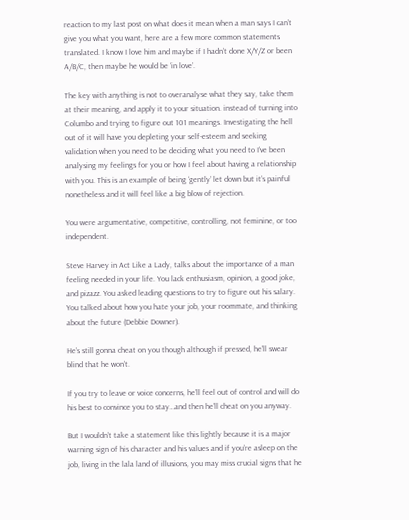reaction to my last post on what does it mean when a man says I can’t give you what you want, here are a few more common statements translated. I know I love him and maybe if I hadn’t done X/Y/Z or been A/B/C, then maybe he would be ‘in love’.

The key with anything is not to overanalyse what they say, take them at their meaning, and apply it to your situation. instead of turning into Columbo and trying to figure out 101 meanings. Investigating the hell out of it will have you depleting your self-esteem and seeking validation when you need to be deciding what you need to I’ve been analysing my feelings for you or how I feel about having a relationship with you. This is an example of being ‘gently’ let down but it’s painful nonetheless and it will feel like a big blow of rejection.

You were argumentative, competitive, controlling, not feminine, or too independent.

Steve Harvey in Act Like a Lady, talks about the importance of a man feeling needed in your life. You lack enthusiasm, opinion, a good joke, and pizazz. You asked leading questions to try to figure out his salary. You talked about how you hate your job, your roommate, and thinking about the future (Debbie Downer).

He’s still gonna cheat on you though although if pressed, he’ll swear blind that he won’t.

If you try to leave or voice concerns, he’ll feel out of control and will do his best to convince you to stay…and then he’ll cheat on you anyway.

But I wouldn’t take a statement like this lightly because it is a major warning sign of his character and his values and if you’re asleep on the job, living in the lala land of illusions, you may miss crucial signs that he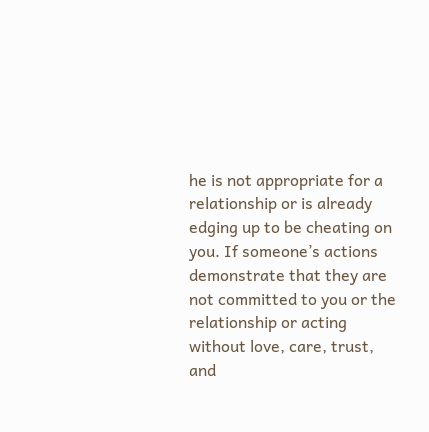he is not appropriate for a relationship or is already edging up to be cheating on you. If someone’s actions demonstrate that they are not committed to you or the relationship or acting without love, care, trust, and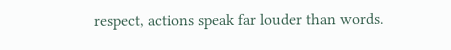respect, actions speak far louder than words.